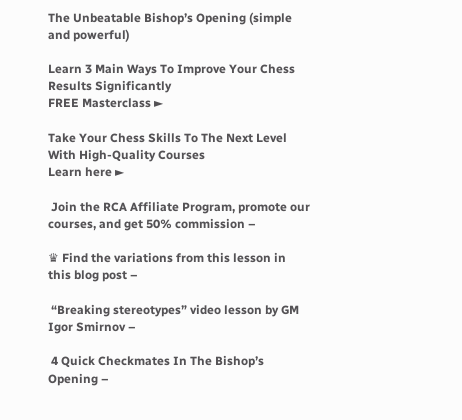The Unbeatable Bishop’s Opening (simple and powerful)

Learn 3 Main Ways To Improve Your Chess Results Significantly
FREE Masterclass ►

Take Your Chess Skills To The Next Level With High-Quality Courses
Learn here ►

 Join the RCA Affiliate Program, promote our courses, and get 50% commission –

♛ Find the variations from this lesson in this blog post –

 “Breaking stereotypes” video lesson by GM Igor Smirnov –

 4 Quick Checkmates In The Bishop’s Opening –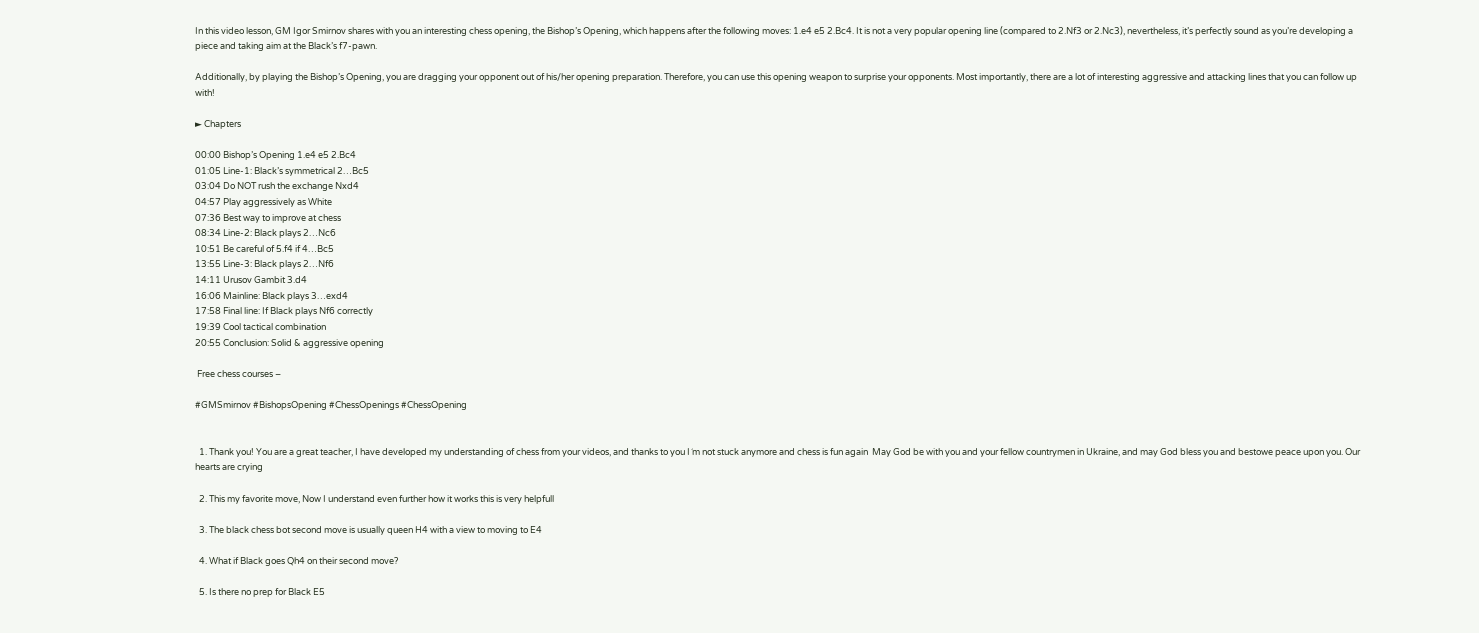In this video lesson, GM Igor Smirnov shares with you an interesting chess opening, the Bishop’s Opening, which happens after the following moves: 1.e4 e5 2.Bc4. It is not a very popular opening line (compared to 2.Nf3 or 2.Nc3), nevertheless, it’s perfectly sound as you’re developing a piece and taking aim at the Black’s f7-pawn.

Additionally, by playing the Bishop’s Opening, you are dragging your opponent out of his/her opening preparation. Therefore, you can use this opening weapon to surprise your opponents. Most importantly, there are a lot of interesting aggressive and attacking lines that you can follow up with!

► Chapters

00:00 Bishop’s Opening 1.e4 e5 2.Bc4
01:05 Line-1: Black’s symmetrical 2…Bc5
03:04 Do NOT rush the exchange Nxd4
04:57 Play aggressively as White
07:36 Best way to improve at chess
08:34 Line-2: Black plays 2…Nc6
10:51 Be careful of 5.f4 if 4…Bc5
13:55 Line-3: Black plays 2…Nf6
14:11 Urusov Gambit 3.d4
16:06 Mainline: Black plays 3…exd4
17:58 Final line: If Black plays Nf6 correctly
19:39 Cool tactical combination
20:55 Conclusion: Solid & aggressive opening

 Free chess courses –

#GMSmirnov #BishopsOpening #ChessOpenings #ChessOpening


  1. Thank you! You are a great teacher, I have developed my understanding of chess from your videos, and thanks to you I´m not stuck anymore and chess is fun again  May God be with you and your fellow countrymen in Ukraine, and may God bless you and bestowe peace upon you. Our hearts are crying

  2. This my favorite move, Now I understand even further how it works this is very helpfull

  3. The black chess bot second move is usually queen H4 with a view to moving to E4

  4. What if Black goes Qh4 on their second move?

  5. Is there no prep for Black E5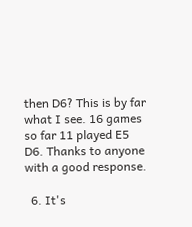then D6? This is by far what I see. 16 games so far 11 played E5 D6. Thanks to anyone with a good response.

  6. It's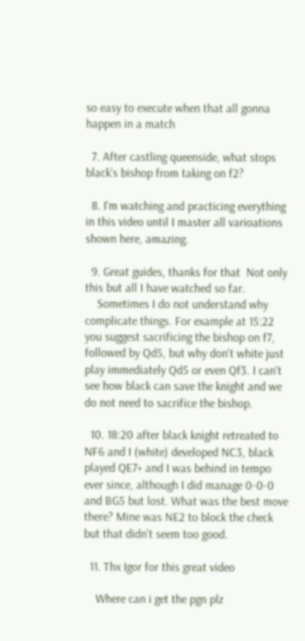so easy to execute when that all gonna happen in a match

  7. After castling queenside, what stops black’s bishop from taking on f2?

  8. I'm watching and practicing everything in this video until I master all varioations shown here, amazing.

  9. Great guides, thanks for that  Not only this but all I have watched so far.
    Sometimes I do not understand why complicate things. For example at 15:22 you suggest sacrificing the bishop on f7, followed by Qd5, but why don't white just play immediately Qd5 or even Qf3. I can't see how black can save the knight and we do not need to sacrifice the bishop.

  10. 18:20 after black knight retreated to NF6 and I (white) developed NC3, black played QE7+ and I was behind in tempo ever since, although I did manage 0-0-0 and BG5 but lost. What was the best move there? Mine was NE2 to block the check but that didn't seem too good.

  11. Thx Igor for this great video

    Where can i get the pgn plz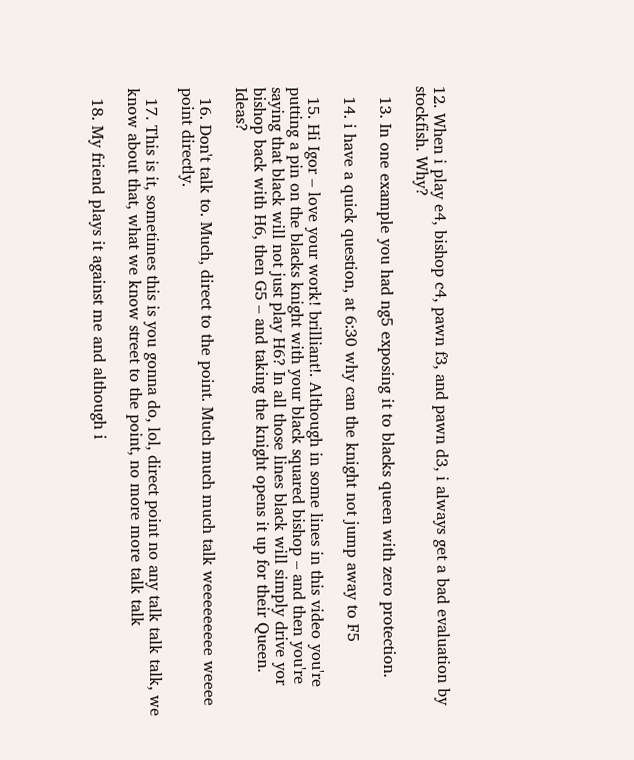12. When i play e4, bishop c4, pawn f3, and pawn d3, i always get a bad evaluation by stockfish. Why?

  13. In one example you had ng5 exposing it to blacks queen with zero protection.

  14. i have a quick question, at 6:30 why can the knight not jump away to F5

  15. Hi Igor – love your work! brilliant!. Although in some lines in this video you're putting a pin on the blacks knight with your black squared bishop – and then you're saying that black will not just play H6? In all those lines black will simply drive yor bishop back with H6, then G5 – and taking the knight opens it up for their Queen. Ideas?

  16. Don't talk to. Much, direct to the point. Much much much talk weeeeeeeee weeee point directly.

  17. This is it, sometimes this is you gonna do, lol, direct point no any talk talk talk, we know about that, what we know street to the point, no more more talk talk

  18. My friend plays it against me and although i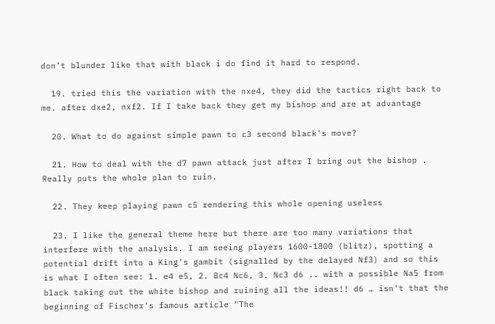don’t blunder like that with black i do find it hard to respond.

  19. tried this the variation with the nxe4, they did the tactics right back to me. after dxe2, nxf2. If I take back they get my bishop and are at advantage

  20. What to do against simple pawn to c3 second black's move?

  21. How to deal with the d7 pawn attack just after I bring out the bishop . Really puts the whole plan to ruin.

  22. They keep playing pawn c5 rendering this whole opening useless

  23. I like the general theme here but there are too many variations that interfere with the analysis. I am seeing players 1600-1800 (blitz), spotting a potential drift into a King's gambit (signalled by the delayed Nf3) and so this is what I often see: 1. e4 e5, 2. Bc4 Nc6, 3. Nc3 d6 .. with a possible Na5 from black taking out the white bishop and ruining all the ideas!! d6 … isn't that the beginning of Fischer's famous article "The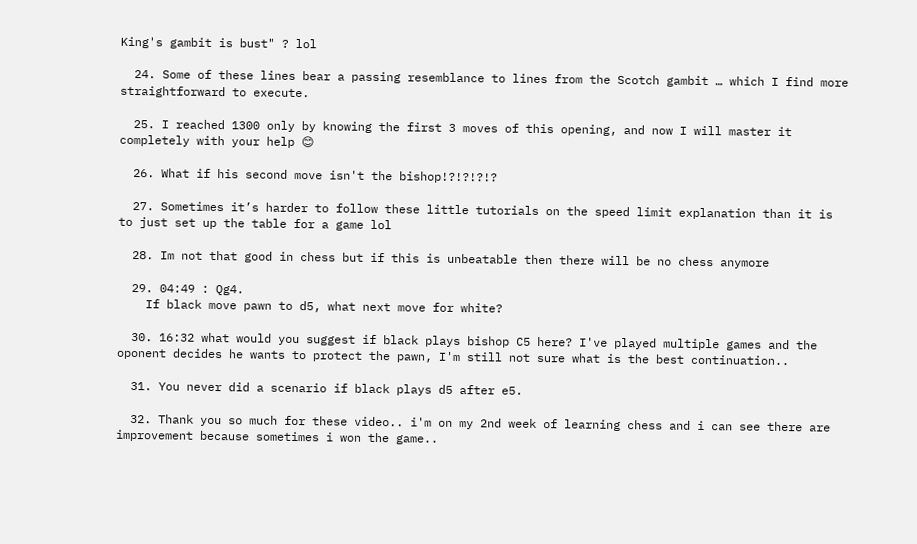King's gambit is bust" ? lol

  24. Some of these lines bear a passing resemblance to lines from the Scotch gambit … which I find more straightforward to execute.

  25. I reached 1300 only by knowing the first 3 moves of this opening, and now I will master it completely with your help 😊

  26. What if his second move isn't the bishop!?!?!?!?

  27. Sometimes it’s harder to follow these little tutorials on the speed limit explanation than it is to just set up the table for a game lol

  28. Im not that good in chess but if this is unbeatable then there will be no chess anymore

  29. 04:49 : Qg4.
    If black move pawn to d5, what next move for white?

  30. 16:32 what would you suggest if black plays bishop C5 here? I've played multiple games and the oponent decides he wants to protect the pawn, I'm still not sure what is the best continuation..

  31. You never did a scenario if black plays d5 after e5.

  32. Thank you so much for these video.. i'm on my 2nd week of learning chess and i can see there are improvement because sometimes i won the game..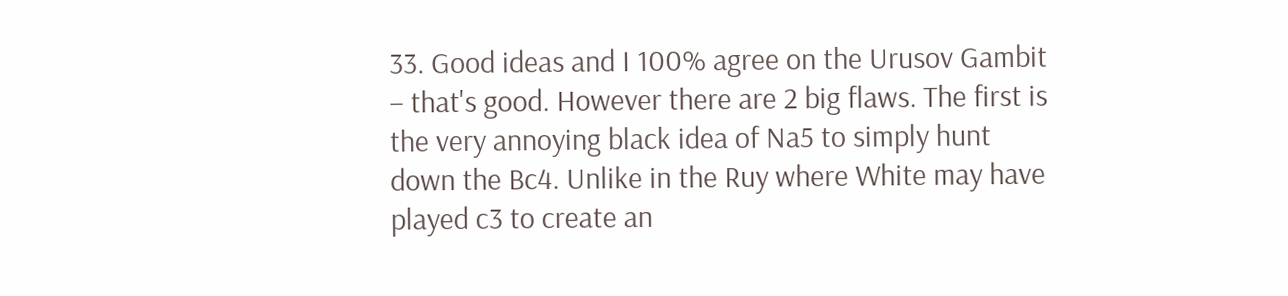33. Good ideas and I 100% agree on the Urusov Gambit – that's good. However there are 2 big flaws. The first is the very annoying black idea of Na5 to simply hunt down the Bc4. Unlike in the Ruy where White may have played c3 to create an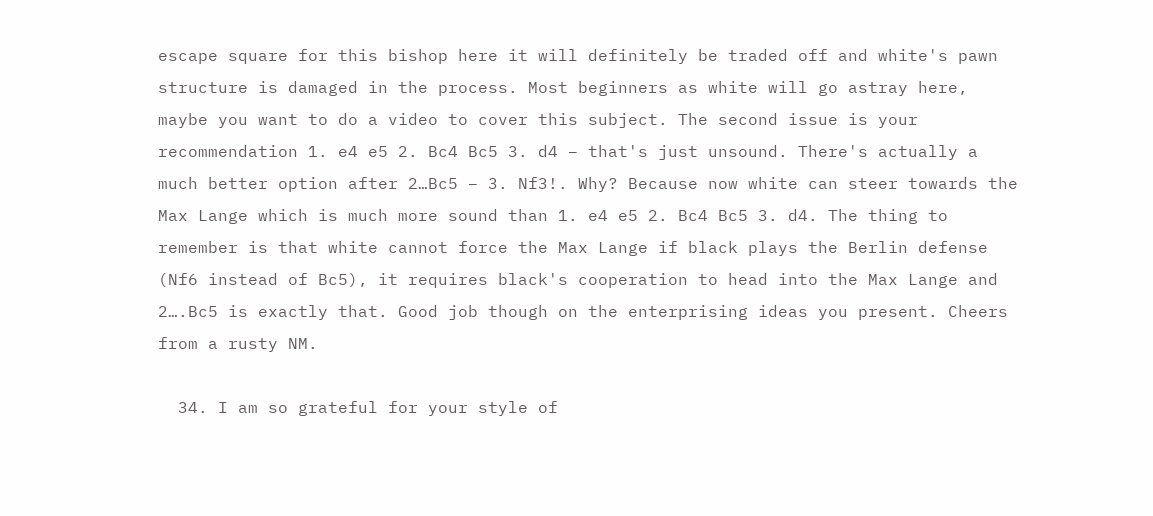escape square for this bishop here it will definitely be traded off and white's pawn structure is damaged in the process. Most beginners as white will go astray here, maybe you want to do a video to cover this subject. The second issue is your recommendation 1. e4 e5 2. Bc4 Bc5 3. d4 – that's just unsound. There's actually a much better option after 2…Bc5 – 3. Nf3!. Why? Because now white can steer towards the Max Lange which is much more sound than 1. e4 e5 2. Bc4 Bc5 3. d4. The thing to remember is that white cannot force the Max Lange if black plays the Berlin defense (Nf6 instead of Bc5), it requires black's cooperation to head into the Max Lange and 2….Bc5 is exactly that. Good job though on the enterprising ideas you present. Cheers from a rusty NM.

  34. I am so grateful for your style of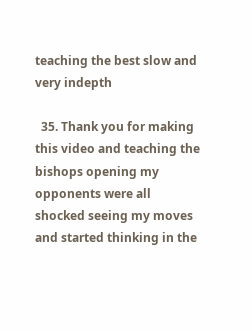teaching the best slow and very indepth

  35. Thank you for making this video and teaching the bishops opening my opponents were all shocked seeing my moves and started thinking in the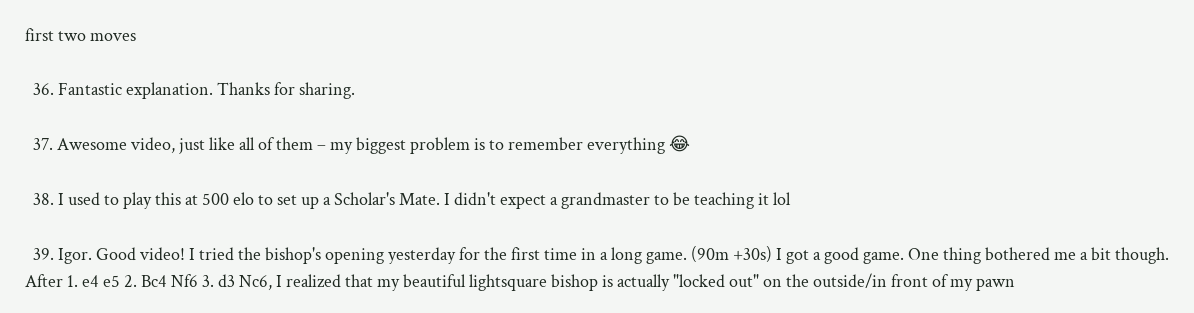first two moves

  36. Fantastic explanation. Thanks for sharing.

  37. Awesome video, just like all of them – my biggest problem is to remember everything 😂

  38. I used to play this at 500 elo to set up a Scholar's Mate. I didn't expect a grandmaster to be teaching it lol

  39. Igor. Good video! I tried the bishop's opening yesterday for the first time in a long game. (90m +30s) I got a good game. One thing bothered me a bit though. After 1. e4 e5 2. Bc4 Nf6 3. d3 Nc6, I realized that my beautiful lightsquare bishop is actually "locked out" on the outside/in front of my pawn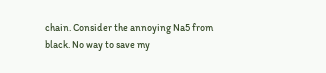chain. Consider the annoying Na5 from black. No way to save my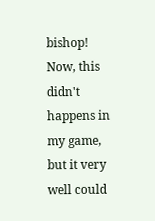bishop! Now, this didn't happens in my game, but it very well could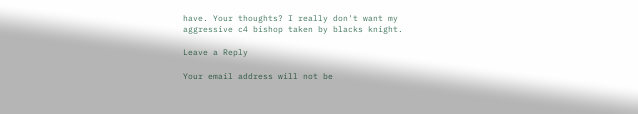have. Your thoughts? I really don't want my aggressive c4 bishop taken by blacks knight.

Leave a Reply

Your email address will not be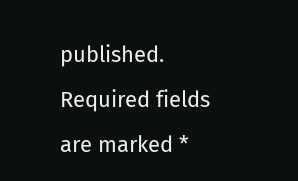published. Required fields are marked *